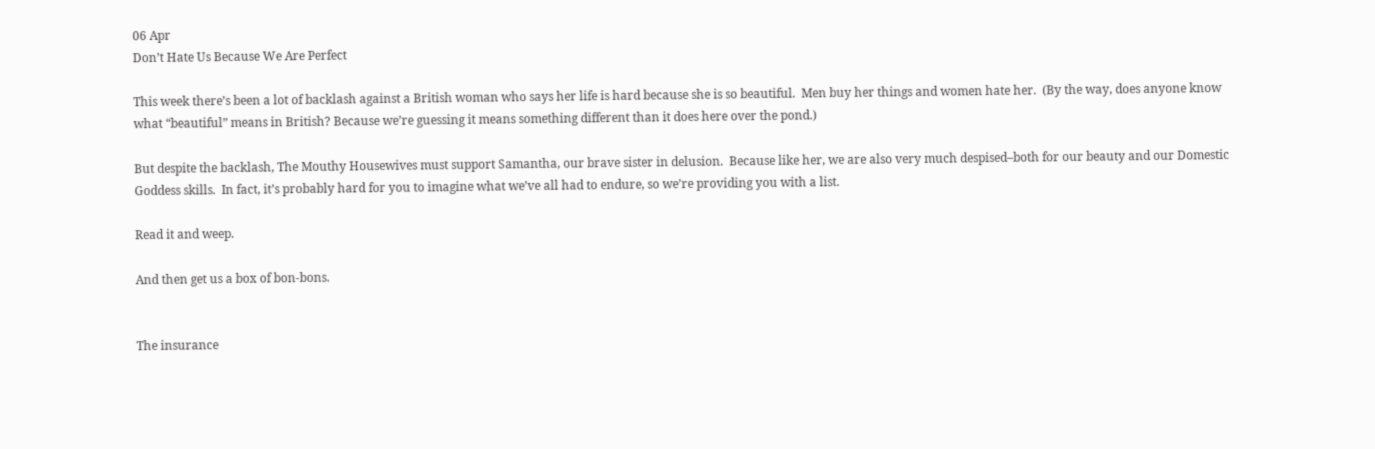06 Apr
Don’t Hate Us Because We Are Perfect

This week there’s been a lot of backlash against a British woman who says her life is hard because she is so beautiful.  Men buy her things and women hate her.  (By the way, does anyone know what “beautiful” means in British? Because we’re guessing it means something different than it does here over the pond.)

But despite the backlash, The Mouthy Housewives must support Samantha, our brave sister in delusion.  Because like her, we are also very much despised–both for our beauty and our Domestic Goddess skills.  In fact, it’s probably hard for you to imagine what we’ve all had to endure, so we’re providing you with a list.

Read it and weep.

And then get us a box of bon-bons.


The insurance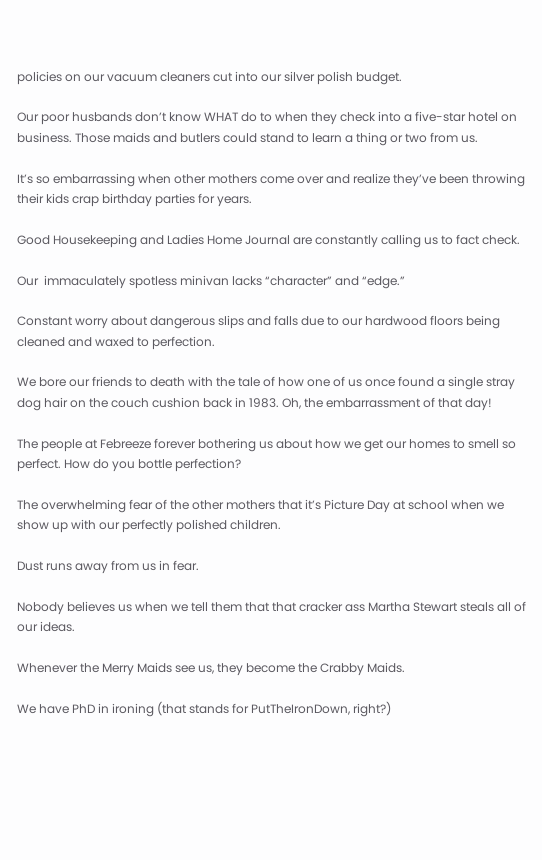policies on our vacuum cleaners cut into our silver polish budget.

Our poor husbands don’t know WHAT do to when they check into a five-star hotel on business. Those maids and butlers could stand to learn a thing or two from us.

It’s so embarrassing when other mothers come over and realize they’ve been throwing their kids crap birthday parties for years.

Good Housekeeping and Ladies Home Journal are constantly calling us to fact check.

Our  immaculately spotless minivan lacks “character” and “edge.”

Constant worry about dangerous slips and falls due to our hardwood floors being cleaned and waxed to perfection.

We bore our friends to death with the tale of how one of us once found a single stray dog hair on the couch cushion back in 1983. Oh, the embarrassment of that day!

The people at Febreeze forever bothering us about how we get our homes to smell so perfect. How do you bottle perfection?

The overwhelming fear of the other mothers that it’s Picture Day at school when we show up with our perfectly polished children.

Dust runs away from us in fear.

Nobody believes us when we tell them that that cracker ass Martha Stewart steals all of our ideas.

Whenever the Merry Maids see us, they become the Crabby Maids.

We have PhD in ironing (that stands for PutTheIronDown, right?)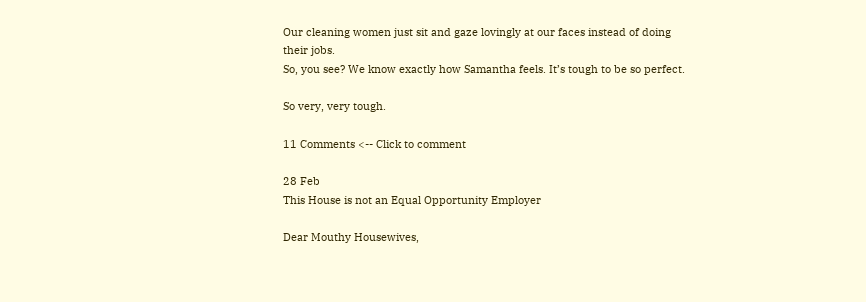Our cleaning women just sit and gaze lovingly at our faces instead of doing their jobs.
So, you see? We know exactly how Samantha feels. It’s tough to be so perfect.

So very, very tough.

11 Comments <-- Click to comment

28 Feb
This House is not an Equal Opportunity Employer

Dear Mouthy Housewives,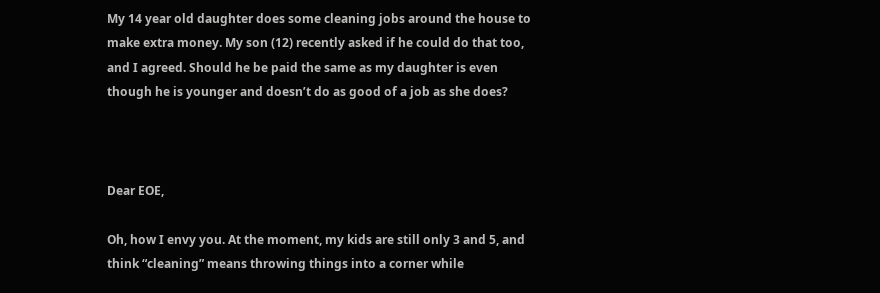My 14 year old daughter does some cleaning jobs around the house to make extra money. My son (12) recently asked if he could do that too, and I agreed. Should he be paid the same as my daughter is even though he is younger and doesn’t do as good of a job as she does?



Dear EOE,

Oh, how I envy you. At the moment, my kids are still only 3 and 5, and think “cleaning” means throwing things into a corner while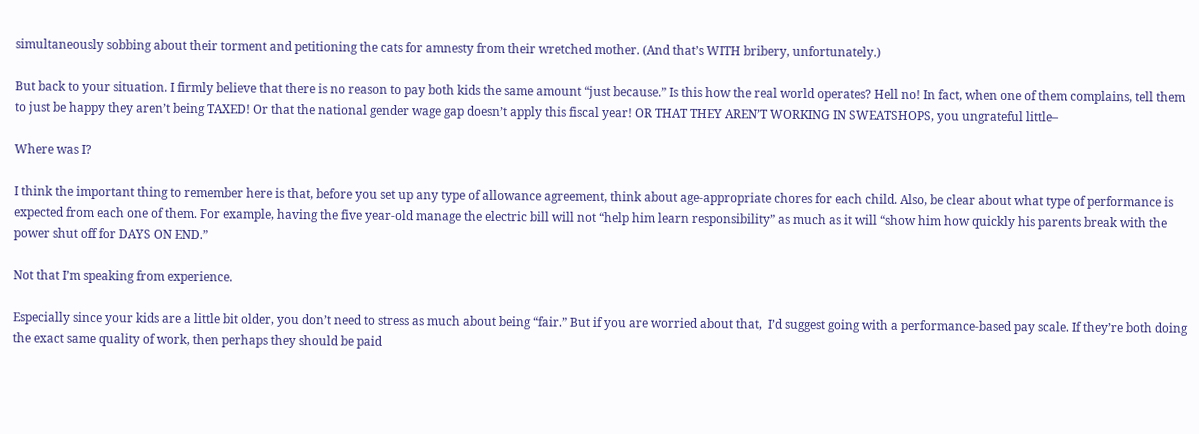simultaneously sobbing about their torment and petitioning the cats for amnesty from their wretched mother. (And that’s WITH bribery, unfortunately.)

But back to your situation. I firmly believe that there is no reason to pay both kids the same amount “just because.” Is this how the real world operates? Hell no! In fact, when one of them complains, tell them to just be happy they aren’t being TAXED! Or that the national gender wage gap doesn’t apply this fiscal year! OR THAT THEY AREN’T WORKING IN SWEATSHOPS, you ungrateful little–

Where was I?

I think the important thing to remember here is that, before you set up any type of allowance agreement, think about age-appropriate chores for each child. Also, be clear about what type of performance is expected from each one of them. For example, having the five year-old manage the electric bill will not “help him learn responsibility” as much as it will “show him how quickly his parents break with the power shut off for DAYS ON END.”

Not that I’m speaking from experience.

Especially since your kids are a little bit older, you don’t need to stress as much about being “fair.” But if you are worried about that,  I’d suggest going with a performance-based pay scale. If they’re both doing the exact same quality of work, then perhaps they should be paid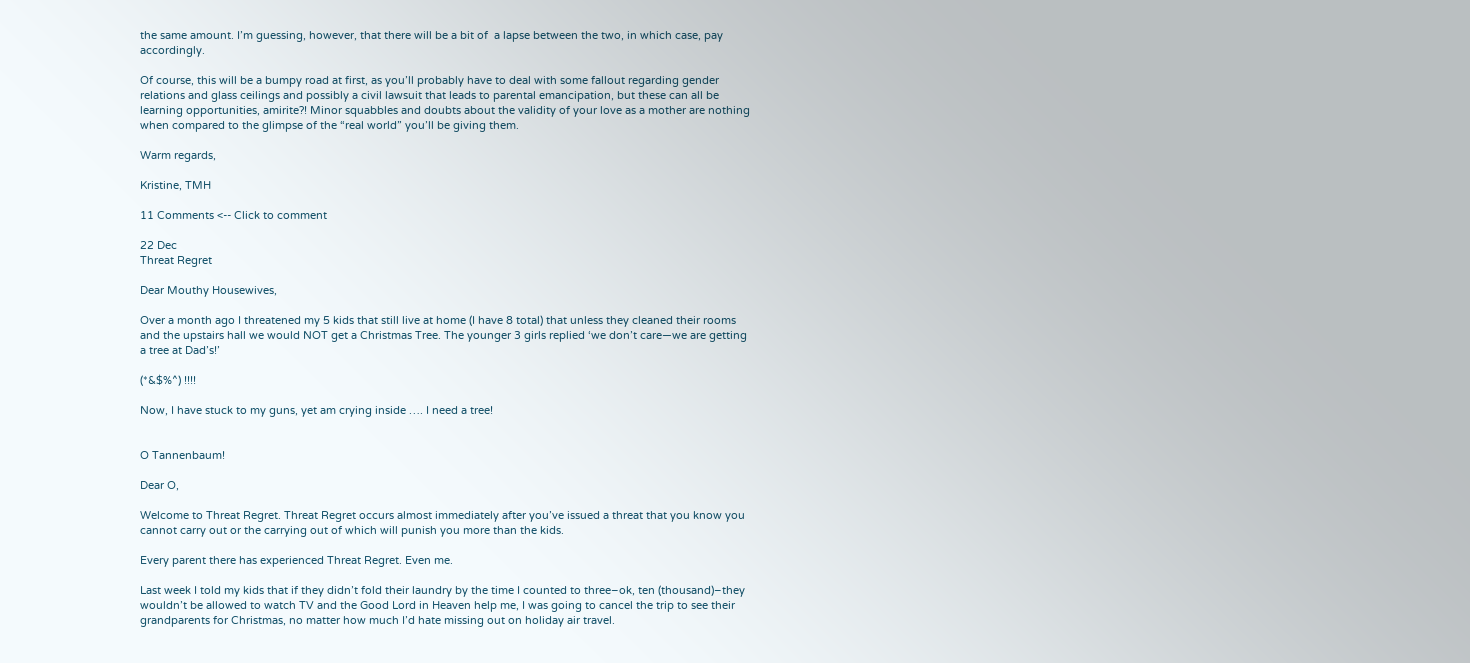the same amount. I’m guessing, however, that there will be a bit of  a lapse between the two, in which case, pay accordingly.

Of course, this will be a bumpy road at first, as you’ll probably have to deal with some fallout regarding gender relations and glass ceilings and possibly a civil lawsuit that leads to parental emancipation, but these can all be learning opportunities, amirite?! Minor squabbles and doubts about the validity of your love as a mother are nothing when compared to the glimpse of the “real world” you’ll be giving them.

Warm regards,

Kristine, TMH

11 Comments <-- Click to comment

22 Dec
Threat Regret

Dear Mouthy Housewives,

Over a month ago I threatened my 5 kids that still live at home (I have 8 total) that unless they cleaned their rooms and the upstairs hall we would NOT get a Christmas Tree. The younger 3 girls replied ‘we don’t care—we are getting a tree at Dad’s!’

(*&$%^) !!!!

Now, I have stuck to my guns, yet am crying inside …. I need a tree!


O Tannenbaum!

Dear O,

Welcome to Threat Regret. Threat Regret occurs almost immediately after you’ve issued a threat that you know you cannot carry out or the carrying out of which will punish you more than the kids.

Every parent there has experienced Threat Regret. Even me.

Last week I told my kids that if they didn’t fold their laundry by the time I counted to three–ok, ten (thousand)–they wouldn’t be allowed to watch TV and the Good Lord in Heaven help me, I was going to cancel the trip to see their grandparents for Christmas, no matter how much I’d hate missing out on holiday air travel.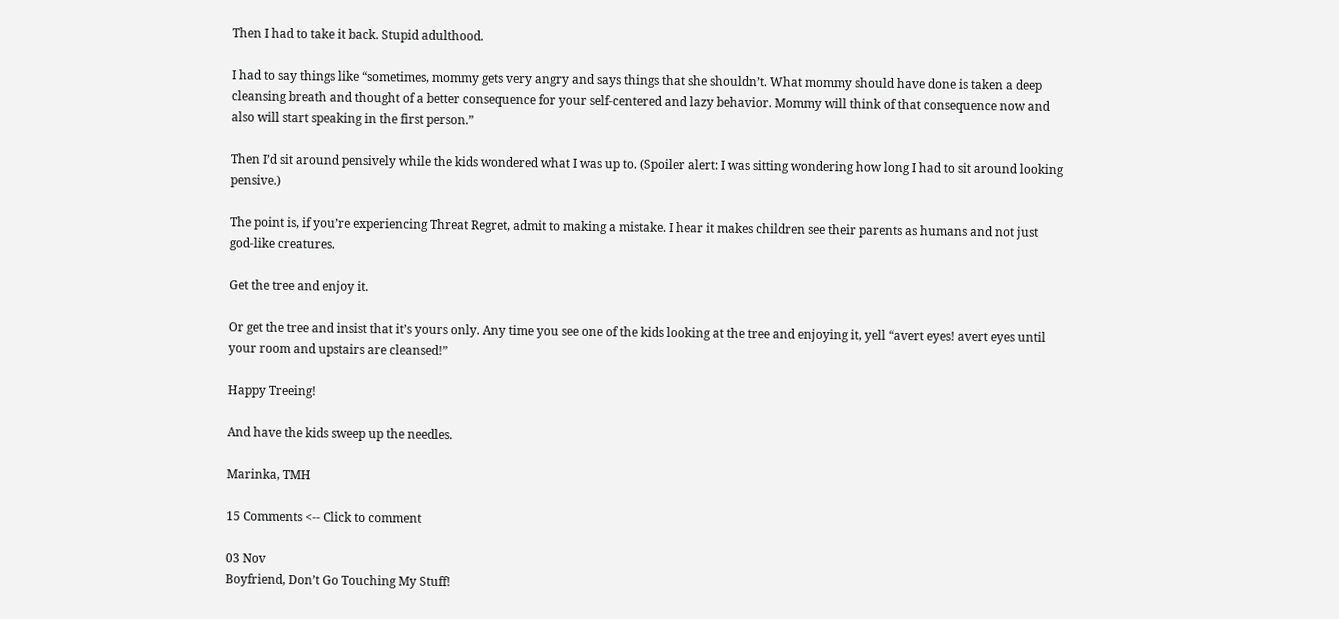Then I had to take it back. Stupid adulthood.

I had to say things like “sometimes, mommy gets very angry and says things that she shouldn’t. What mommy should have done is taken a deep cleansing breath and thought of a better consequence for your self-centered and lazy behavior. Mommy will think of that consequence now and also will start speaking in the first person.”

Then I’d sit around pensively while the kids wondered what I was up to. (Spoiler alert: I was sitting wondering how long I had to sit around looking pensive.)

The point is, if you’re experiencing Threat Regret, admit to making a mistake. I hear it makes children see their parents as humans and not just god-like creatures.

Get the tree and enjoy it.

Or get the tree and insist that it’s yours only. Any time you see one of the kids looking at the tree and enjoying it, yell “avert eyes! avert eyes until your room and upstairs are cleansed!”

Happy Treeing!

And have the kids sweep up the needles.

Marinka, TMH

15 Comments <-- Click to comment

03 Nov
Boyfriend, Don’t Go Touching My Stuff!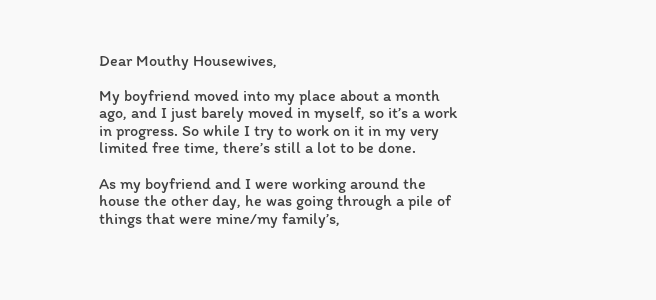Dear Mouthy Housewives,

My boyfriend moved into my place about a month ago, and I just barely moved in myself, so it’s a work in progress. So while I try to work on it in my very limited free time, there’s still a lot to be done.

As my boyfriend and I were working around the house the other day, he was going through a pile of things that were mine/my family’s,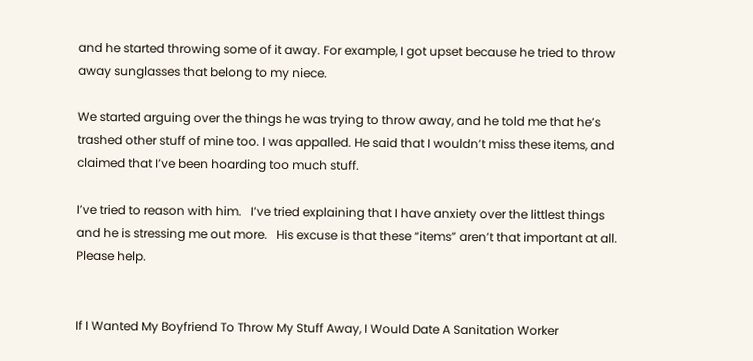and he started throwing some of it away. For example, I got upset because he tried to throw away sunglasses that belong to my niece.

We started arguing over the things he was trying to throw away, and he told me that he’s trashed other stuff of mine too. I was appalled. He said that I wouldn’t miss these items, and claimed that I’ve been hoarding too much stuff.

I’ve tried to reason with him.   I’ve tried explaining that I have anxiety over the littlest things and he is stressing me out more.   His excuse is that these “items” aren’t that important at all.   Please help.


If I Wanted My Boyfriend To Throw My Stuff Away, I Would Date A Sanitation Worker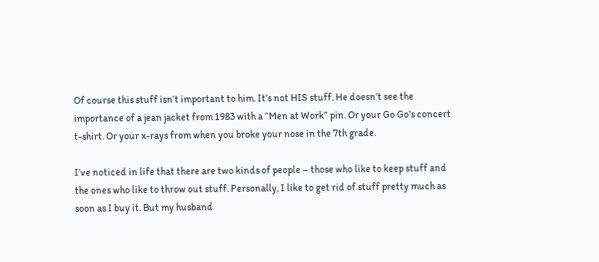Of course this stuff isn’t important to him. It’s not HIS stuff. He doesn’t see the importance of a jean jacket from 1983 with a “Men at Work” pin. Or your Go Go’s concert t-shirt. Or your x-rays from when you broke your nose in the 7th grade.

I’ve noticed in life that there are two kinds of people – those who like to keep stuff and the ones who like to throw out stuff. Personally, I like to get rid of stuff pretty much as soon as I buy it. But my husband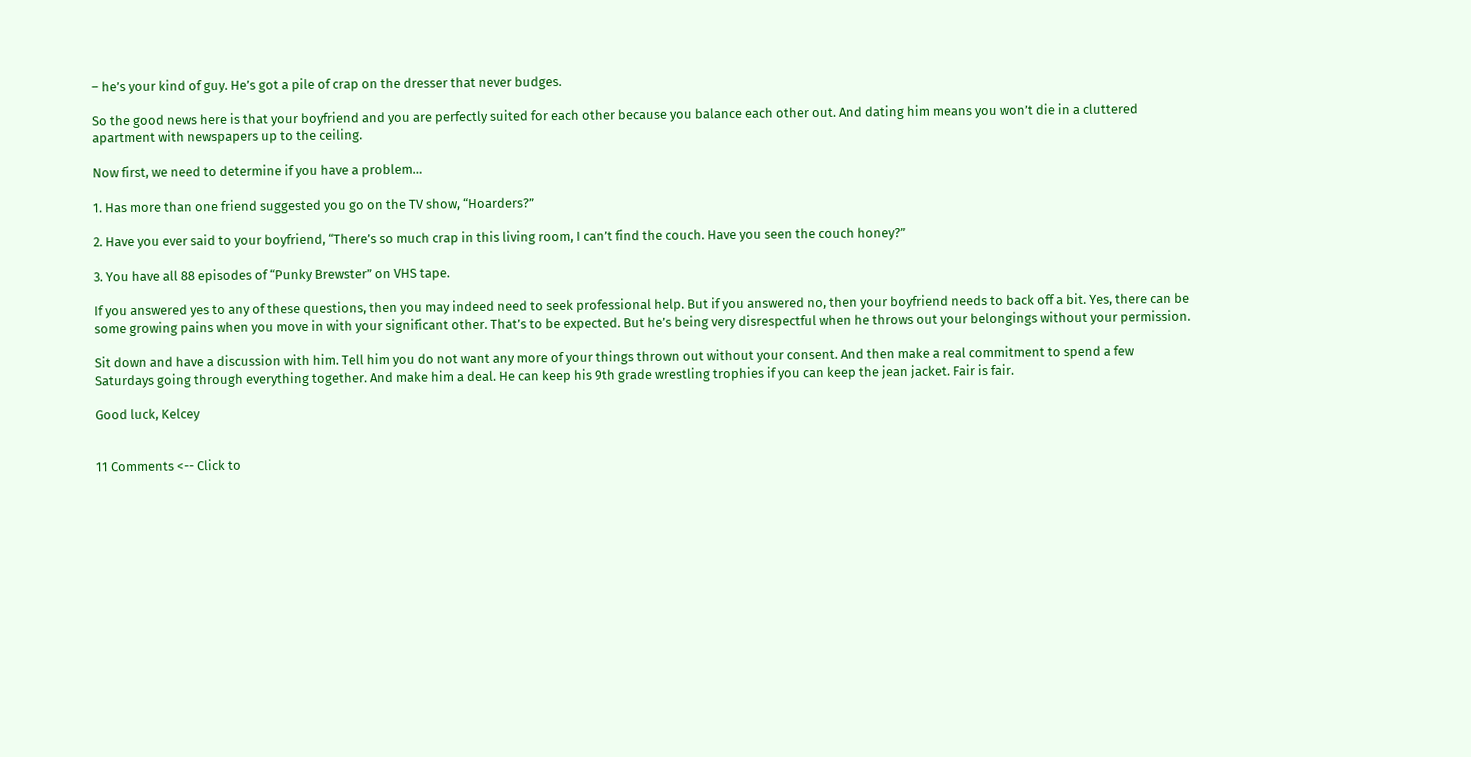– he’s your kind of guy. He’s got a pile of crap on the dresser that never budges.

So the good news here is that your boyfriend and you are perfectly suited for each other because you balance each other out. And dating him means you won’t die in a cluttered apartment with newspapers up to the ceiling.

Now first, we need to determine if you have a problem…

1. Has more than one friend suggested you go on the TV show, “Hoarders?”

2. Have you ever said to your boyfriend, “There’s so much crap in this living room, I can’t find the couch. Have you seen the couch honey?”

3. You have all 88 episodes of “Punky Brewster” on VHS tape.

If you answered yes to any of these questions, then you may indeed need to seek professional help. But if you answered no, then your boyfriend needs to back off a bit. Yes, there can be some growing pains when you move in with your significant other. That’s to be expected. But he’s being very disrespectful when he throws out your belongings without your permission.

Sit down and have a discussion with him. Tell him you do not want any more of your things thrown out without your consent. And then make a real commitment to spend a few Saturdays going through everything together. And make him a deal. He can keep his 9th grade wrestling trophies if you can keep the jean jacket. Fair is fair.

Good luck, Kelcey


11 Comments <-- Click to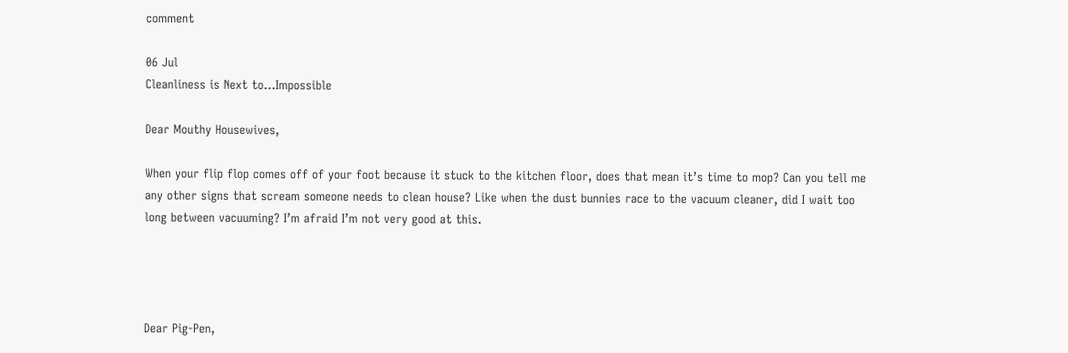comment

06 Jul
Cleanliness is Next to…Impossible

Dear Mouthy Housewives,

When your flip flop comes off of your foot because it stuck to the kitchen floor, does that mean it’s time to mop? Can you tell me any other signs that scream someone needs to clean house? Like when the dust bunnies race to the vacuum cleaner, did I wait too long between vacuuming? I’m afraid I’m not very good at this.




Dear Pig-Pen,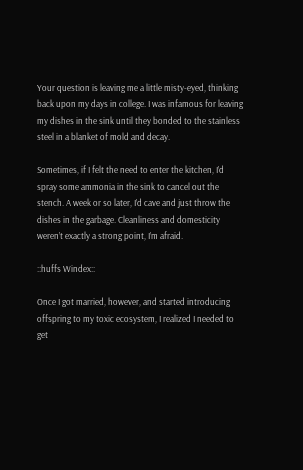Your question is leaving me a little misty-eyed, thinking back upon my days in college. I was infamous for leaving my dishes in the sink until they bonded to the stainless steel in a blanket of mold and decay.

Sometimes, if I felt the need to enter the kitchen, I’d spray some ammonia in the sink to cancel out the stench. A week or so later, I’d cave and just throw the dishes in the garbage. Cleanliness and domesticity weren’t exactly a strong point, I’m afraid.

::huffs Windex::

Once I got married, however, and started introducing offspring to my toxic ecosystem, I realized I needed to get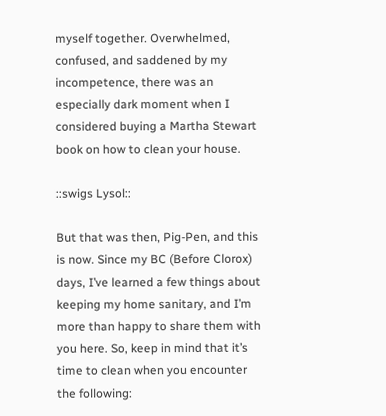myself together. Overwhelmed, confused, and saddened by my incompetence, there was an especially dark moment when I considered buying a Martha Stewart book on how to clean your house.

::swigs Lysol::

But that was then, Pig-Pen, and this is now. Since my BC (Before Clorox) days, I’ve learned a few things about keeping my home sanitary, and I’m more than happy to share them with you here. So, keep in mind that it’s time to clean when you encounter the following: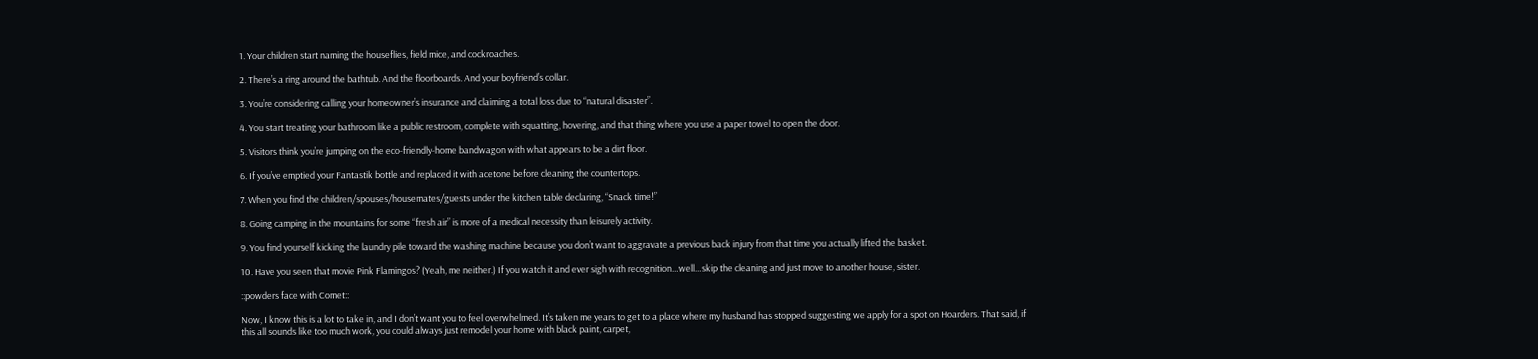1. Your children start naming the houseflies, field mice, and cockroaches.

2. There’s a ring around the bathtub. And the floorboards. And your boyfriend’s collar.

3. You’re considering calling your homeowner’s insurance and claiming a total loss due to “natural disaster”.

4. You start treating your bathroom like a public restroom, complete with squatting, hovering, and that thing where you use a paper towel to open the door.

5. Visitors think you’re jumping on the eco-friendly-home bandwagon with what appears to be a dirt floor.

6. If you’ve emptied your Fantastik bottle and replaced it with acetone before cleaning the countertops.

7. When you find the children/spouses/housemates/guests under the kitchen table declaring, “Snack time!”

8. Going camping in the mountains for some “fresh air” is more of a medical necessity than leisurely activity.

9. You find yourself kicking the laundry pile toward the washing machine because you don’t want to aggravate a previous back injury from that time you actually lifted the basket.

10. Have you seen that movie Pink Flamingos? (Yeah, me neither.) If you watch it and ever sigh with recognition…well…skip the cleaning and just move to another house, sister.

::powders face with Comet::

Now, I know this is a lot to take in, and I don’t want you to feel overwhelmed. It’s taken me years to get to a place where my husband has stopped suggesting we apply for a spot on Hoarders. That said, if this all sounds like too much work, you could always just remodel your home with black paint, carpet,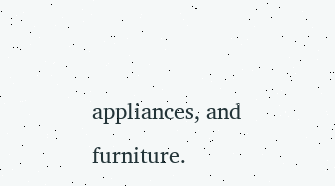appliances, and furniture.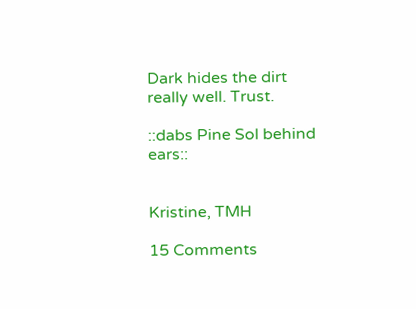Dark hides the dirt really well. Trust.

::dabs Pine Sol behind ears::


Kristine, TMH

15 Comments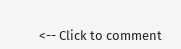<-- Click to comment